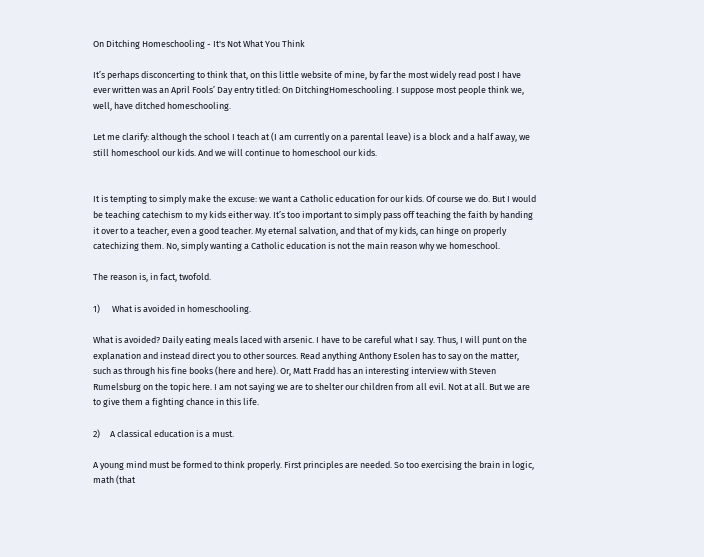On Ditching Homeschooling - It's Not What You Think

It’s perhaps disconcerting to think that, on this little website of mine, by far the most widely read post I have ever written was an April Fools’ Day entry titled: On DitchingHomeschooling. I suppose most people think we, well, have ditched homeschooling.

Let me clarify: although the school I teach at (I am currently on a parental leave) is a block and a half away, we still homeschool our kids. And we will continue to homeschool our kids.


It is tempting to simply make the excuse: we want a Catholic education for our kids. Of course we do. But I would be teaching catechism to my kids either way. It’s too important to simply pass off teaching the faith by handing it over to a teacher, even a good teacher. My eternal salvation, and that of my kids, can hinge on properly catechizing them. No, simply wanting a Catholic education is not the main reason why we homeschool.

The reason is, in fact, twofold.

1)      What is avoided in homeschooling.

What is avoided? Daily eating meals laced with arsenic. I have to be careful what I say. Thus, I will punt on the explanation and instead direct you to other sources. Read anything Anthony Esolen has to say on the matter, such as through his fine books (here and here). Or, Matt Fradd has an interesting interview with Steven Rumelsburg on the topic here. I am not saying we are to shelter our children from all evil. Not at all. But we are to give them a fighting chance in this life.

2)     A classical education is a must.

A young mind must be formed to think properly. First principles are needed. So too exercising the brain in logic, math (that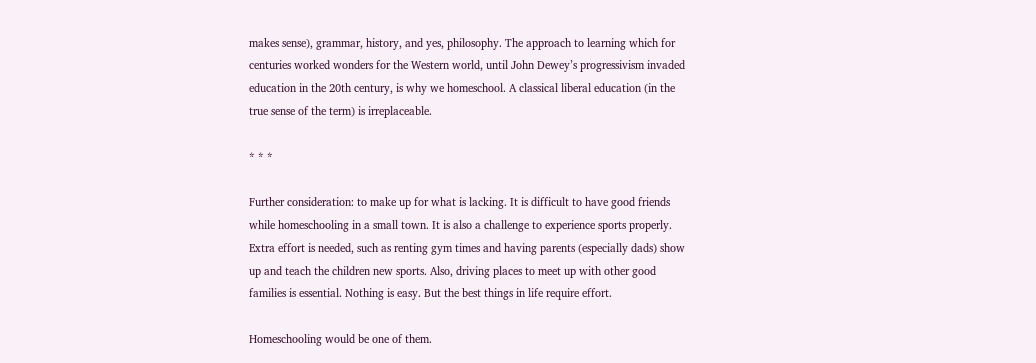makes sense), grammar, history, and yes, philosophy. The approach to learning which for centuries worked wonders for the Western world, until John Dewey’s progressivism invaded education in the 20th century, is why we homeschool. A classical liberal education (in the true sense of the term) is irreplaceable.

* * *

Further consideration: to make up for what is lacking. It is difficult to have good friends while homeschooling in a small town. It is also a challenge to experience sports properly. Extra effort is needed, such as renting gym times and having parents (especially dads) show up and teach the children new sports. Also, driving places to meet up with other good families is essential. Nothing is easy. But the best things in life require effort.

Homeschooling would be one of them.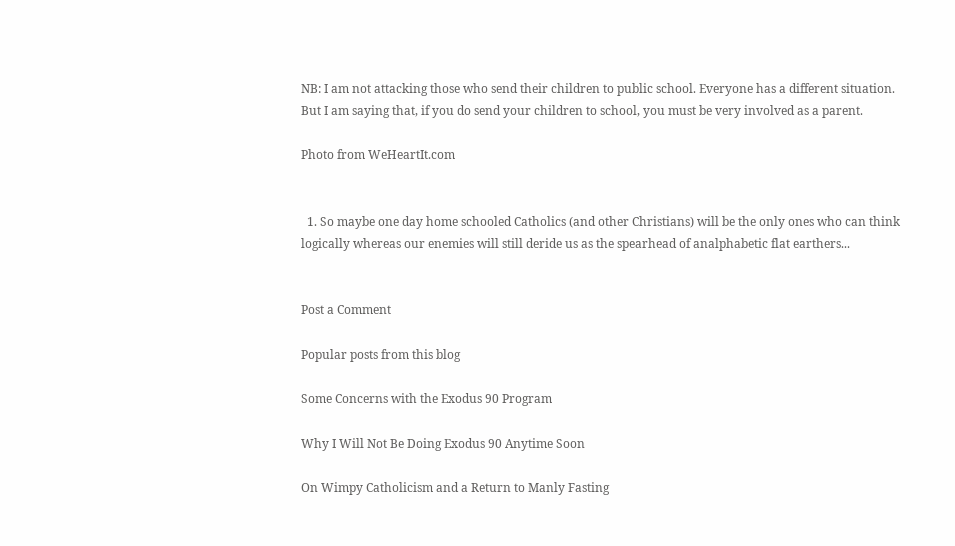NB: I am not attacking those who send their children to public school. Everyone has a different situation. But I am saying that, if you do send your children to school, you must be very involved as a parent.

Photo from WeHeartIt.com


  1. So maybe one day home schooled Catholics (and other Christians) will be the only ones who can think logically whereas our enemies will still deride us as the spearhead of analphabetic flat earthers...


Post a Comment

Popular posts from this blog

Some Concerns with the Exodus 90 Program

Why I Will Not Be Doing Exodus 90 Anytime Soon

On Wimpy Catholicism and a Return to Manly Fasting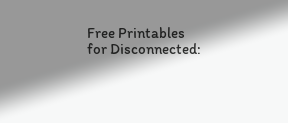Free Printables for Disconnected: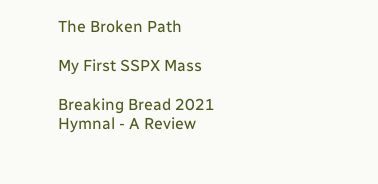The Broken Path

My First SSPX Mass

Breaking Bread 2021 Hymnal - A Review